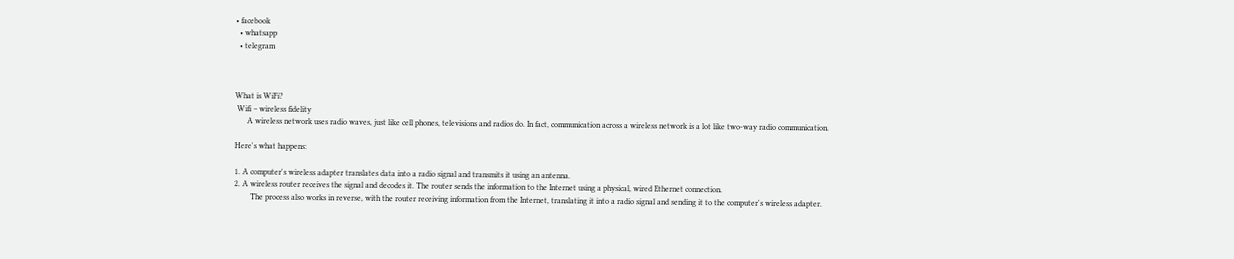• facebook
  • whatsapp
  • telegram



What is WiFi?
 Wifi – wireless fidelity
      A wireless network uses radio waves, just like cell phones, televisions and radios do. In fact, communication across a wireless network is a lot like two-way radio communication.

Here's what happens:

1. A computer's wireless adapter translates data into a radio signal and transmits it using an antenna.
2. A wireless router receives the signal and decodes it. The router sends the information to the Internet using a physical, wired Ethernet connection.
        The process also works in reverse, with the router receiving information from the Internet, translating it into a radio signal and sending it to the computer's wireless adapter.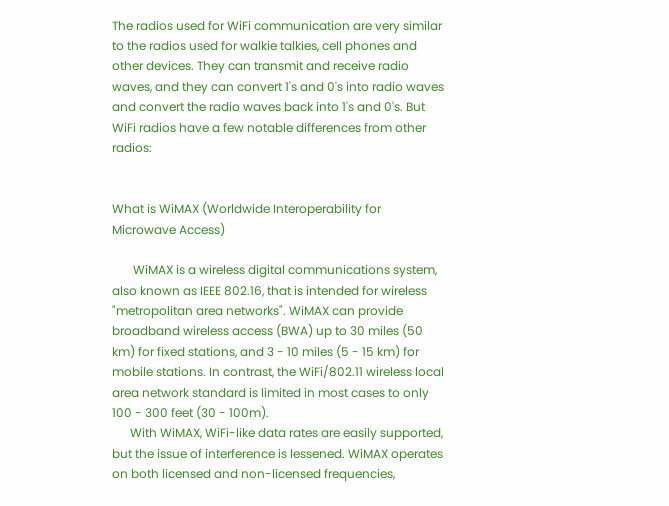The radios used for WiFi communication are very similar to the radios used for walkie talkies, cell phones and other devices. They can transmit and receive radio waves, and they can convert 1's and 0's into radio waves and convert the radio waves back into 1's and 0's. But WiFi radios have a few notable differences from other radios:


What is WiMAX (Worldwide Interoperability for Microwave Access)

       WiMAX is a wireless digital communications system, also known as IEEE 802.16, that is intended for wireless "metropolitan area networks". WiMAX can provide broadband wireless access (BWA) up to 30 miles (50 km) for fixed stations, and 3 - 10 miles (5 - 15 km) for mobile stations. In contrast, the WiFi/802.11 wireless local area network standard is limited in most cases to only 100 - 300 feet (30 - 100m).
      With WiMAX, WiFi-like data rates are easily supported, but the issue of interference is lessened. WiMAX operates on both licensed and non-licensed frequencies,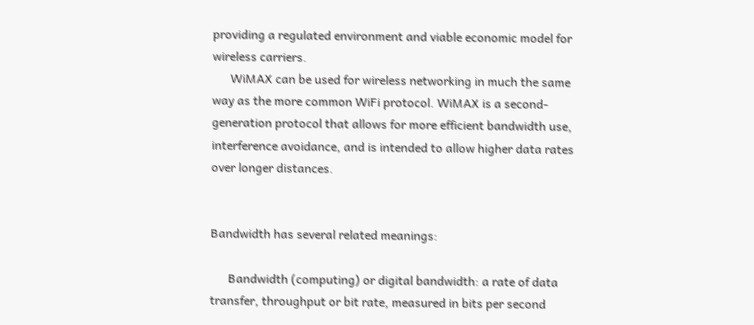providing a regulated environment and viable economic model for wireless carriers.
      WiMAX can be used for wireless networking in much the same way as the more common WiFi protocol. WiMAX is a second-generation protocol that allows for more efficient bandwidth use, interference avoidance, and is intended to allow higher data rates over longer distances.


Bandwidth has several related meanings:

      Bandwidth (computing) or digital bandwidth: a rate of data transfer, throughput or bit rate, measured in bits per second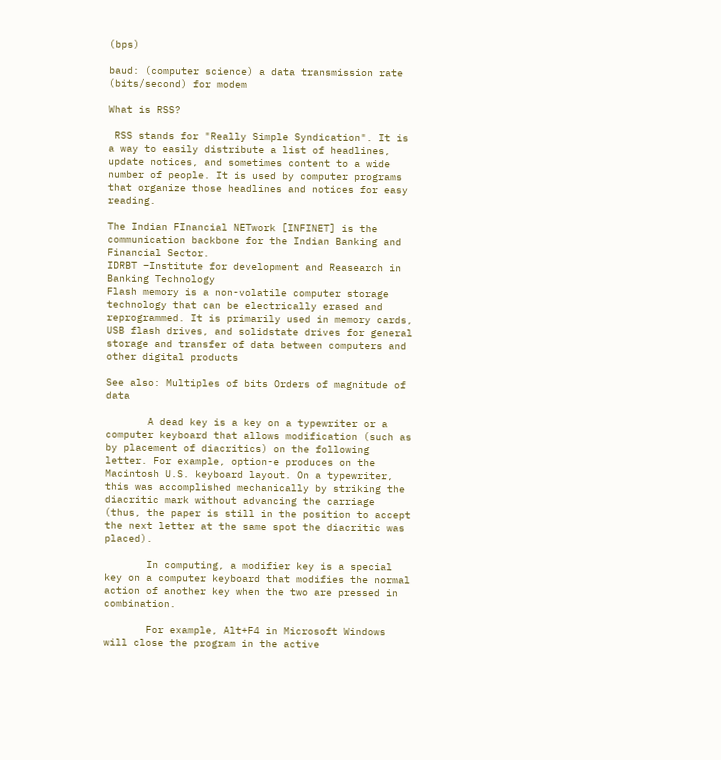(bps)

baud: (computer science) a data transmission rate (bits/second) for modem

What is RSS?

 RSS stands for "Really Simple Syndication". It is a way to easily distribute a list of headlines, update notices, and sometimes content to a wide number of people. It is used by computer programs that organize those headlines and notices for easy reading.

The Indian FInancial NETwork [INFINET] is the communication backbone for the Indian Banking and Financial Sector.
IDRBT –Institute for development and Reasearch in Banking Technology
Flash memory is a non-volatile computer storage technology that can be electrically erased and reprogrammed. It is primarily used in memory cards, USB flash drives, and solidstate drives for general storage and transfer of data between computers and other digital products

See also: Multiples of bits Orders of magnitude of data

       A dead key is a key on a typewriter or a computer keyboard that allows modification (such as by placement of diacritics) on the following letter. For example, option-e produces on the Macintosh U.S. keyboard layout. On a typewriter, this was accomplished mechanically by striking the diacritic mark without advancing the carriage (thus, the paper is still in the position to accept the next letter at the same spot the diacritic was placed).

       In computing, a modifier key is a special key on a computer keyboard that modifies the normal action of another key when the two are pressed in combination.

       For example, Alt+F4 in Microsoft Windows will close the program in the active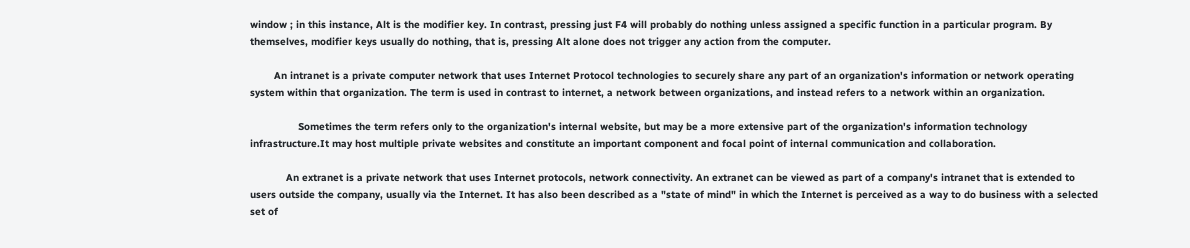window ; in this instance, Alt is the modifier key. In contrast, pressing just F4 will probably do nothing unless assigned a specific function in a particular program. By themselves, modifier keys usually do nothing, that is, pressing Alt alone does not trigger any action from the computer.

        An intranet is a private computer network that uses Internet Protocol technologies to securely share any part of an organization's information or network operating system within that organization. The term is used in contrast to internet, a network between organizations, and instead refers to a network within an organization.

                Sometimes the term refers only to the organization's internal website, but may be a more extensive part of the organization's information technology infrastructure.It may host multiple private websites and constitute an important component and focal point of internal communication and collaboration.

            An extranet is a private network that uses Internet protocols, network connectivity. An extranet can be viewed as part of a company's intranet that is extended to users outside the company, usually via the Internet. It has also been described as a "state of mind" in which the Internet is perceived as a way to do business with a selected set of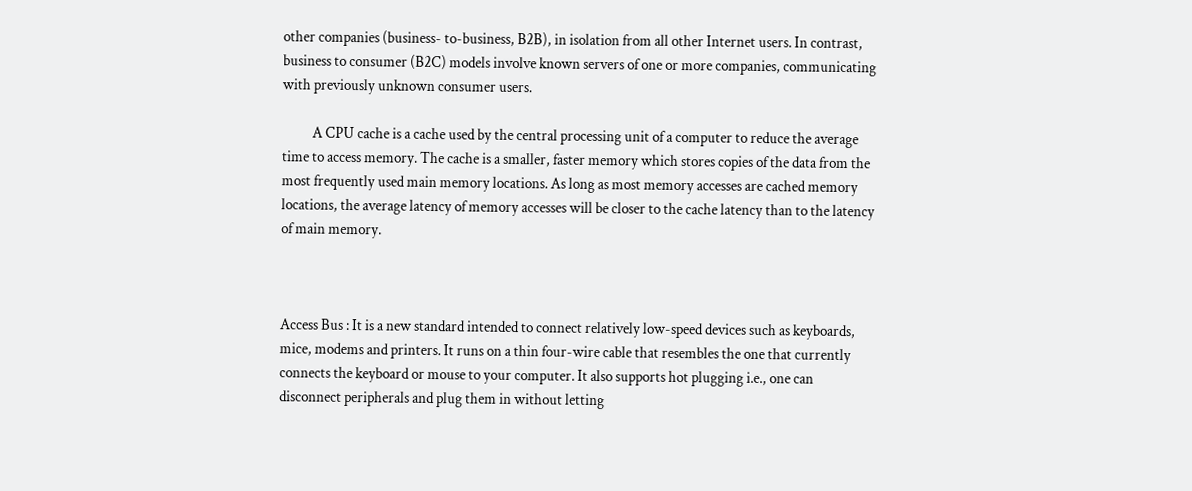other companies (business- to-business, B2B), in isolation from all other Internet users. In contrast, business to consumer (B2C) models involve known servers of one or more companies, communicating with previously unknown consumer users.

          A CPU cache is a cache used by the central processing unit of a computer to reduce the average time to access memory. The cache is a smaller, faster memory which stores copies of the data from the most frequently used main memory locations. As long as most memory accesses are cached memory locations, the average latency of memory accesses will be closer to the cache latency than to the latency of main memory.



Access Bus : It is a new standard intended to connect relatively low-speed devices such as keyboards, mice, modems and printers. It runs on a thin four-wire cable that resembles the one that currently connects the keyboard or mouse to your computer. It also supports hot plugging i.e., one can disconnect peripherals and plug them in without letting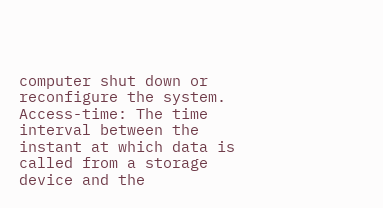computer shut down or reconfigure the system.
Access-time: The time interval between the instant at which data is called from a storage device and the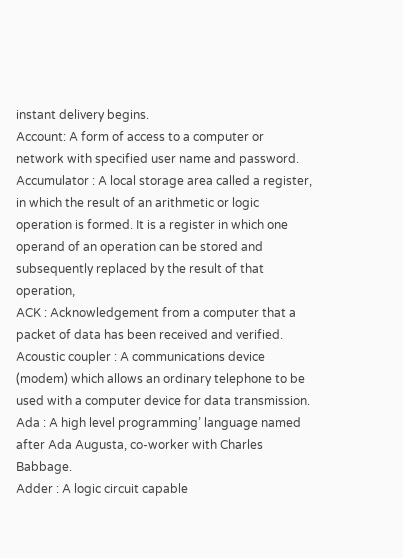instant delivery begins.
Account: A form of access to a computer or network with specified user name and password.
Accumulator : A local storage area called a register, in which the result of an arithmetic or logic operation is formed. It is a register in which one operand of an operation can be stored and subsequently replaced by the result of that operation,
ACK : Acknowledgement from a computer that a packet of data has been received and verified.
Acoustic coupler : A communications device (modem) which allows an ordinary telephone to be used with a computer device for data transmission.
Ada : A high level programming’ language named after Ada Augusta, co-worker with Charles Babbage.
Adder : A logic circuit capable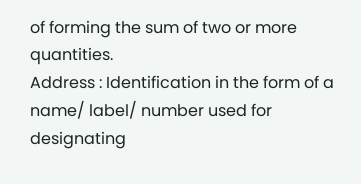of forming the sum of two or more quantities.
Address : Identification in the form of a name/ label/ number used for designating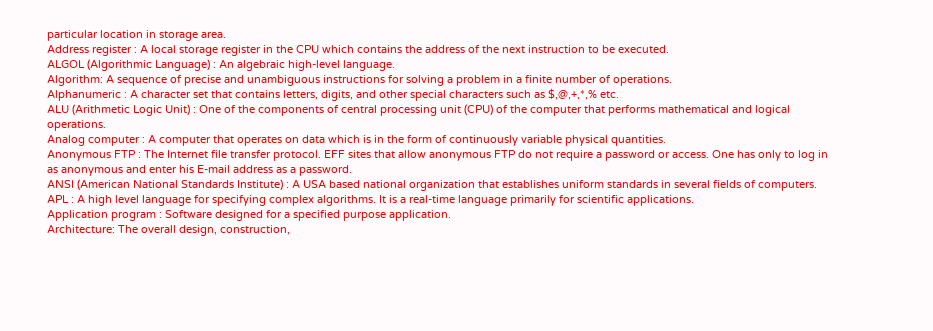particular location in storage area.
Address register : A local storage register in the CPU which contains the address of the next instruction to be executed.
ALGOL (Algorithmic Language) : An algebraic high-level language.
Algorithm: A sequence of precise and unambiguous instructions for solving a problem in a finite number of operations.
Alphanumeric : A character set that contains letters, digits, and other special characters such as $,@,+,*,% etc.
ALU (Arithmetic Logic Unit) : One of the components of central processing unit (CPU) of the computer that performs mathematical and logical operations.
Analog computer : A computer that operates on data which is in the form of continuously variable physical quantities.
Anonymous FTP : The Internet file transfer protocol. EFF sites that allow anonymous FTP do not require a password or access. One has only to log in as anonymous and enter his E-mail address as a password.
ANSI (American National Standards Institute) : A USA based national organization that establishes uniform standards in several fields of computers.
APL : A high level language for specifying complex algorithms. It is a real-time language primarily for scientific applications.
Application program : Software designed for a specified purpose application.
Architecture: The overall design, construction,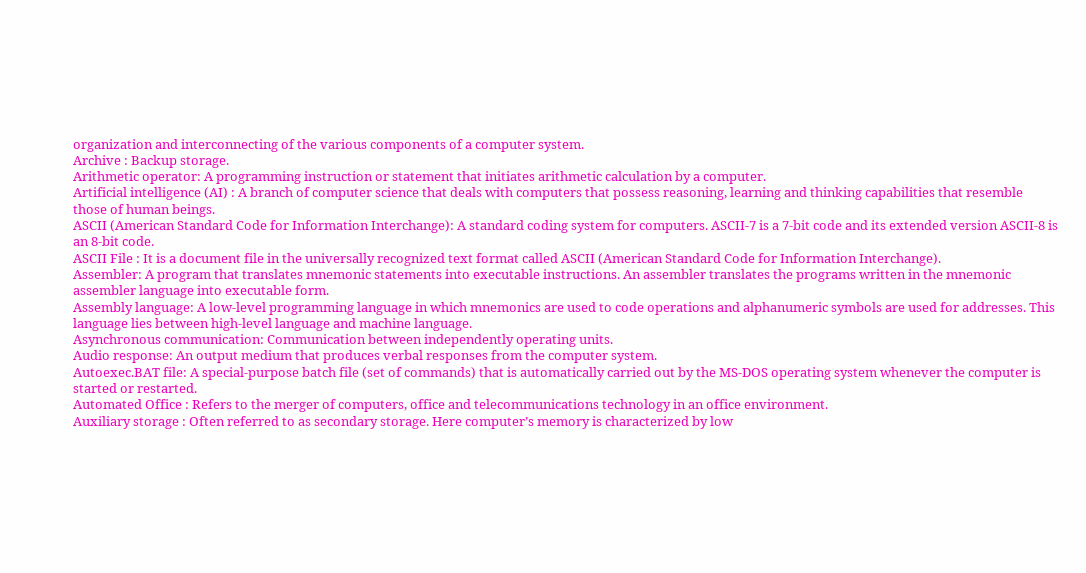organization and interconnecting of the various components of a computer system.
Archive : Backup storage.
Arithmetic operator: A programming instruction or statement that initiates arithmetic calculation by a computer.
Artificial intelligence (AI) : A branch of computer science that deals with computers that possess reasoning, learning and thinking capabilities that resemble those of human beings.
ASCII (American Standard Code for Information Interchange): A standard coding system for computers. ASCII-7 is a 7-bit code and its extended version ASCII-8 is an 8-bit code.
ASCII File : It is a document file in the universally recognized text format called ASCII (American Standard Code for Information Interchange).
Assembler: A program that translates mnemonic statements into executable instructions. An assembler translates the programs written in the mnemonic assembler language into executable form.
Assembly language: A low-level programming language in which mnemonics are used to code operations and alphanumeric symbols are used for addresses. This language lies between high-level language and machine language.
Asynchronous communication: Communication between independently operating units.
Audio response: An output medium that produces verbal responses from the computer system.
Autoexec.BAT file: A special-purpose batch file (set of commands) that is automatically carried out by the MS-DOS operating system whenever the computer is started or restarted.
Automated Office : Refers to the merger of computers, office and telecommunications technology in an office environment.
Auxiliary storage : Often referred to as secondary storage. Here computer’s memory is characterized by low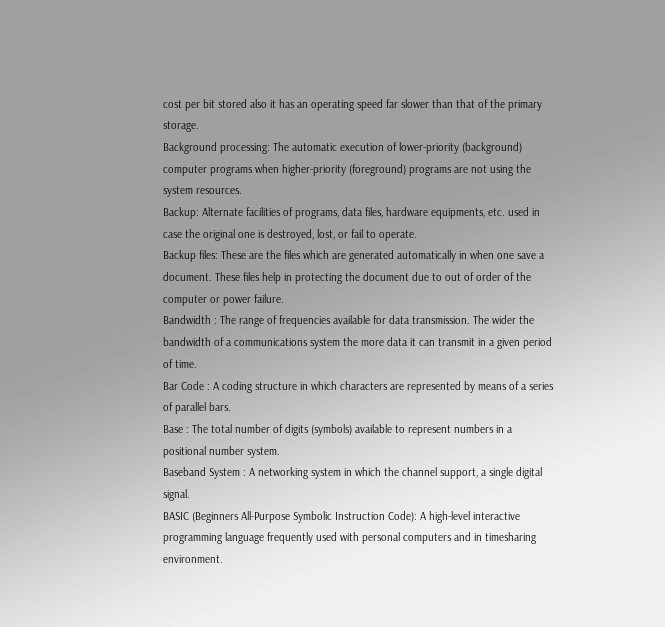cost per bit stored also it has an operating speed far slower than that of the primary storage.
Background processing: The automatic execution of lower-priority (background) computer programs when higher-priority (foreground) programs are not using the system resources.
Backup: Alternate facilities of programs, data files, hardware equipments, etc. used in case the original one is destroyed, lost, or fail to operate.
Backup files: These are the files which are generated automatically in when one save a document. These files help in protecting the document due to out of order of the computer or power failure.
Bandwidth : The range of frequencies available for data transmission. The wider the bandwidth of a communications system the more data it can transmit in a given period of time.
Bar Code : A coding structure in which characters are represented by means of a series of parallel bars.
Base : The total number of digits (symbols) available to represent numbers in a positional number system.
Baseband System : A networking system in which the channel support, a single digital signal.
BASIC (Beginners All-Purpose Symbolic Instruction Code): A high-level interactive programming language frequently used with personal computers and in timesharing environment.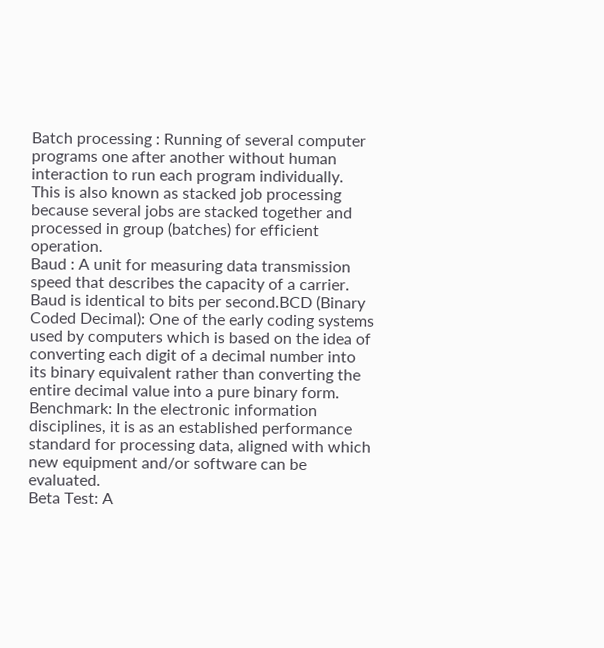Batch processing : Running of several computer programs one after another without human interaction to run each program individually. This is also known as stacked job processing because several jobs are stacked together and processed in group (batches) for efficient operation.
Baud : A unit for measuring data transmission speed that describes the capacity of a carrier. Baud is identical to bits per second.BCD (Binary Coded Decimal): One of the early coding systems used by computers which is based on the idea of converting each digit of a decimal number into its binary equivalent rather than converting the entire decimal value into a pure binary form.
Benchmark: In the electronic information disciplines, it is as an established performance standard for processing data, aligned with which new equipment and/or software can be evaluated.
Beta Test: A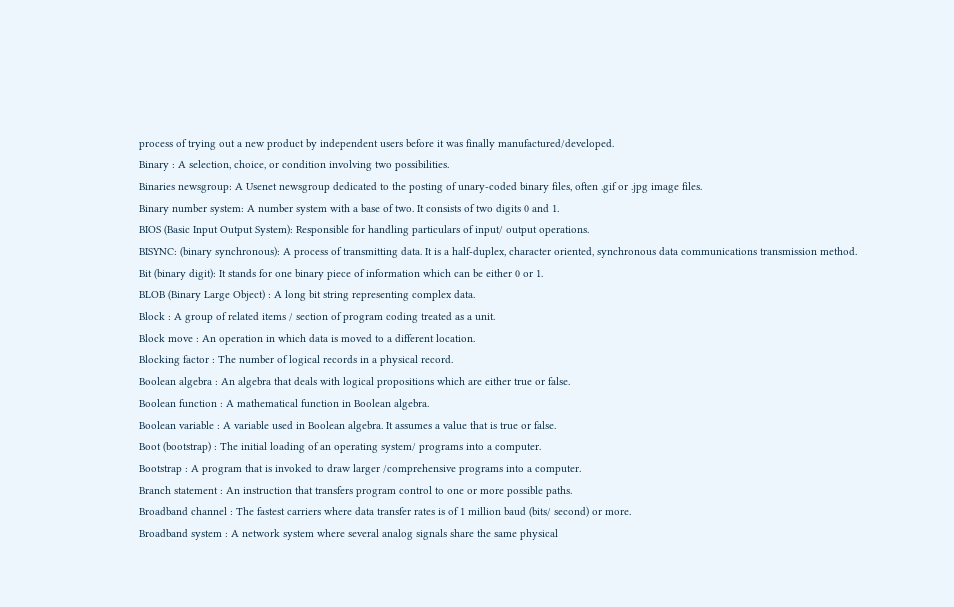process of trying out a new product by independent users before it was finally manufactured/developed.
Binary : A selection, choice, or condition involving two possibilities.
Binaries newsgroup: A Usenet newsgroup dedicated to the posting of unary-coded binary files, often .gif or .jpg image files.
Binary number system: A number system with a base of two. It consists of two digits 0 and 1.
BIOS (Basic Input Output System): Responsible for handling particulars of input/ output operations.
BISYNC: (binary synchronous): A process of transmitting data. It is a half-duplex, character oriented, synchronous data communications transmission method.
Bit (binary digit): It stands for one binary piece of information which can be either 0 or 1.
BLOB (Binary Large Object) : A long bit string representing complex data.
Block : A group of related items / section of program coding treated as a unit.
Block move : An operation in which data is moved to a different location.
Blocking factor : The number of logical records in a physical record.
Boolean algebra : An algebra that deals with logical propositions which are either true or false.
Boolean function : A mathematical function in Boolean algebra.
Boolean variable : A variable used in Boolean algebra. It assumes a value that is true or false.
Boot (bootstrap) : The initial loading of an operating system/ programs into a computer.
Bootstrap : A program that is invoked to draw larger /comprehensive programs into a computer.
Branch statement : An instruction that transfers program control to one or more possible paths.
Broadband channel : The fastest carriers where data transfer rates is of 1 million baud (bits/ second) or more.
Broadband system : A network system where several analog signals share the same physical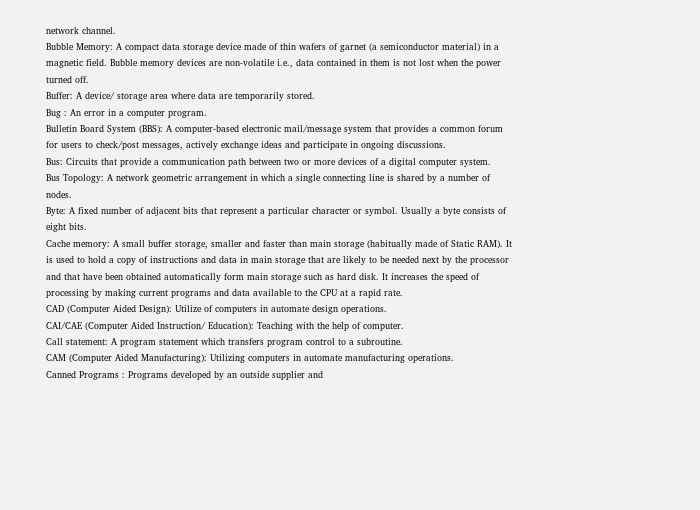network channel.
Bubble Memory: A compact data storage device made of thin wafers of garnet (a semiconductor material) in a magnetic field. Bubble memory devices are non-volatile i.e., data contained in them is not lost when the power turned off.
Buffer: A device/ storage area where data are temporarily stored.
Bug : An error in a computer program.
Bulletin Board System (BBS): A computer-based electronic mail/message system that provides a common forum for users to check/post messages, actively exchange ideas and participate in ongoing discussions.
Bus: Circuits that provide a communication path between two or more devices of a digital computer system.
Bus Topology: A network geometric arrangement in which a single connecting line is shared by a number of nodes.
Byte: A fixed number of adjacent bits that represent a particular character or symbol. Usually a byte consists of eight bits.
Cache memory: A small buffer storage, smaller and faster than main storage (habitually made of Static RAM). It is used to hold a copy of instructions and data in main storage that are likely to be needed next by the processor and that have been obtained automatically form main storage such as hard disk. It increases the speed of processing by making current programs and data available to the CPU at a rapid rate.
CAD (Computer Aided Design): Utilize of computers in automate design operations.
CAI/CAE (Computer Aided Instruction/ Education): Teaching with the help of computer.
Call statement: A program statement which transfers program control to a subroutine.
CAM (Computer Aided Manufacturing): Utilizing computers in automate manufacturing operations.
Canned Programs : Programs developed by an outside supplier and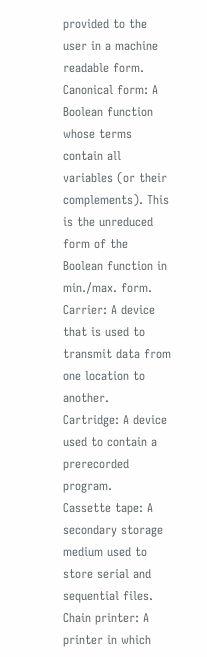provided to the user in a machine readable form.
Canonical form: A Boolean function whose terms contain all variables (or their complements). This is the unreduced form of the Boolean function in min./max. form.
Carrier: A device that is used to transmit data from one location to another.
Cartridge: A device used to contain a prerecorded program.
Cassette tape: A secondary storage medium used to store serial and sequential files.
Chain printer: A printer in which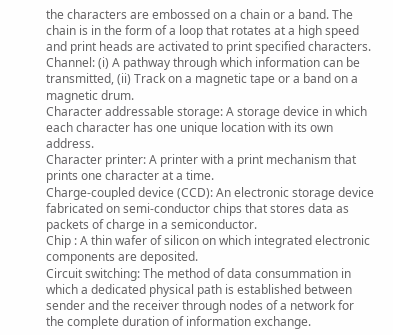the characters are embossed on a chain or a band. The chain is in the form of a loop that rotates at a high speed and print heads are activated to print specified characters.
Channel: (i) A pathway through which information can be transmitted, (ii) Track on a magnetic tape or a band on a magnetic drum.
Character addressable storage: A storage device in which each character has one unique location with its own address.
Character printer: A printer with a print mechanism that prints one character at a time.
Charge-coupled device (CCD): An electronic storage device fabricated on semi-conductor chips that stores data as packets of charge in a semiconductor.
Chip : A thin wafer of silicon on which integrated electronic components are deposited.
Circuit switching: The method of data consummation in which a dedicated physical path is established between sender and the receiver through nodes of a network for the complete duration of information exchange.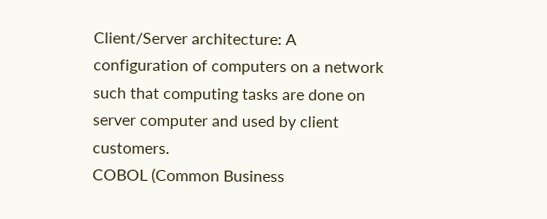Client/Server architecture: A configuration of computers on a network such that computing tasks are done on server computer and used by client customers.
COBOL (Common Business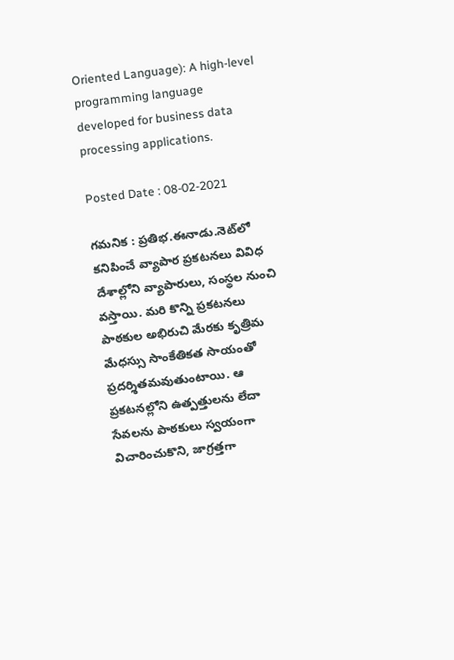Oriented Language): A high-level programming language developed for business data processing applications.

Posted Date : 08-02-2021

గమనిక : ప్రతిభ.ఈనాడు.నెట్‌లో కనిపించే వ్యాపార ప్రకటనలు వివిధ దేశాల్లోని వ్యాపారులు, సంస్థల నుంచి వస్తాయి. మరి కొన్ని ప్రకటనలు పాఠకుల అభిరుచి మేరకు కృత్రిమ మేధస్సు సాంకేతికత సాయంతో ప్రదర్శితమవుతుంటాయి. ఆ ప్రకటనల్లోని ఉత్పత్తులను లేదా సేవలను పాఠకులు స్వయంగా విచారించుకొని, జాగ్రత్తగా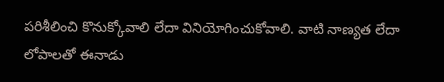పరిశీలించి కొనుక్కోవాలి లేదా వినియోగించుకోవాలి. వాటి నాణ్యత లేదా లోపాలతో ఈనాడు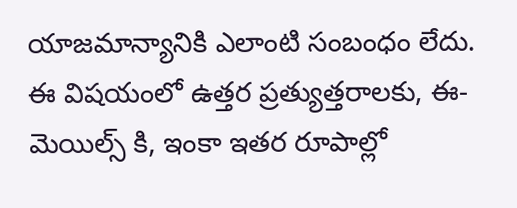యాజమాన్యానికి ఎలాంటి సంబంధం లేదు. ఈ విషయంలో ఉత్తర ప్రత్యుత్తరాలకు, ఈ-మెయిల్స్ కి, ఇంకా ఇతర రూపాల్లో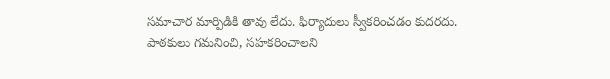సమాచార మార్పిడికి తావు లేదు. ఫిర్యాదులు స్వీకరించడం కుదరదు. పాఠకులు గమనించి, సహకరించాలని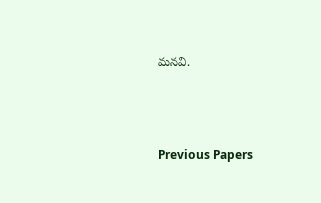మనవి.



Previous Papers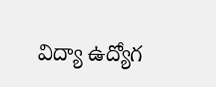విద్యా ఉద్యోగ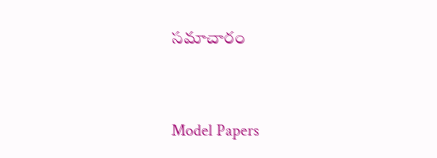సమాచారం


Model Papers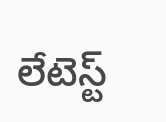లేటెస్ట్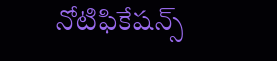నోటిఫికేష‌న్స్‌